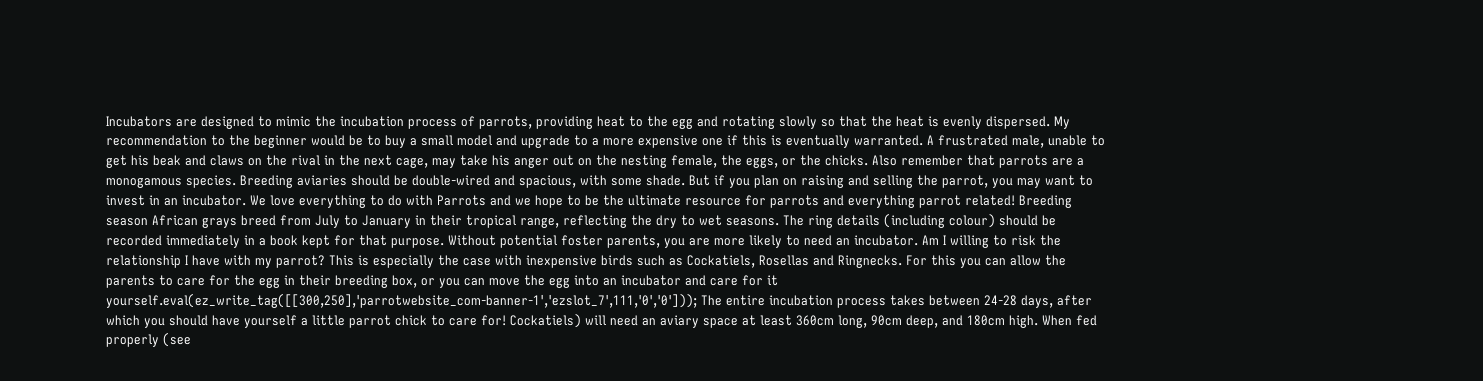Incubators are designed to mimic the incubation process of parrots, providing heat to the egg and rotating slowly so that the heat is evenly dispersed. My recommendation to the beginner would be to buy a small model and upgrade to a more expensive one if this is eventually warranted. A frustrated male, unable to get his beak and claws on the rival in the next cage, may take his anger out on the nesting female, the eggs, or the chicks. Also remember that parrots are a monogamous species. Breeding aviaries should be double-wired and spacious, with some shade. But if you plan on raising and selling the parrot, you may want to invest in an incubator. We love everything to do with Parrots and we hope to be the ultimate resource for parrots and everything parrot related! Breeding season African grays breed from July to January in their tropical range, reflecting the dry to wet seasons. The ring details (including colour) should be recorded immediately in a book kept for that purpose. Without potential foster parents, you are more likely to need an incubator. Am I willing to risk the relationship I have with my parrot? This is especially the case with inexpensive birds such as Cockatiels, Rosellas and Ringnecks. For this you can allow the parents to care for the egg in their breeding box, or you can move the egg into an incubator and care for it yourself.eval(ez_write_tag([[300,250],'parrotwebsite_com-banner-1','ezslot_7',111,'0','0'])); The entire incubation process takes between 24-28 days, after which you should have yourself a little parrot chick to care for! Cockatiels) will need an aviary space at least 360cm long, 90cm deep, and 180cm high. When fed properly (see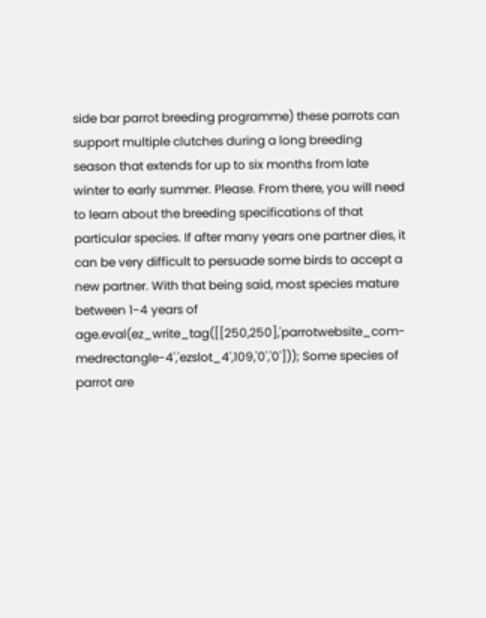side bar parrot breeding programme) these parrots can support multiple clutches during a long breeding season that extends for up to six months from late winter to early summer. Please. From there, you will need to learn about the breeding specifications of that particular species. If after many years one partner dies, it can be very difficult to persuade some birds to accept a new partner. With that being said, most species mature between 1-4 years of age.eval(ez_write_tag([[250,250],'parrotwebsite_com-medrectangle-4','ezslot_4',109,'0','0'])); Some species of parrot are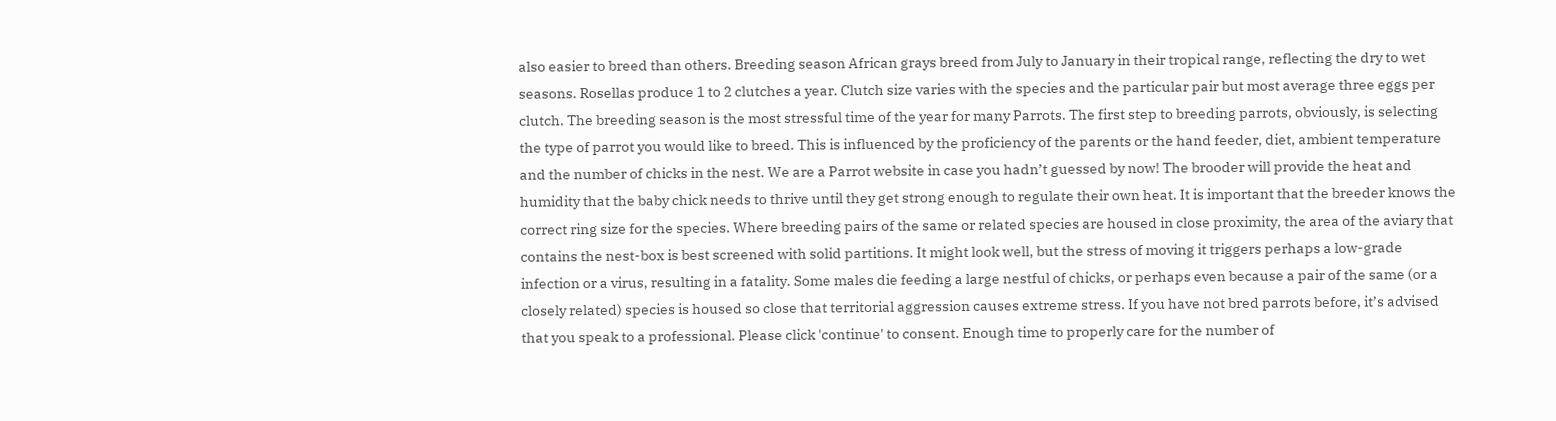also easier to breed than others. Breeding season African grays breed from July to January in their tropical range, reflecting the dry to wet seasons. Rosellas produce 1 to 2 clutches a year. Clutch size varies with the species and the particular pair but most average three eggs per clutch. The breeding season is the most stressful time of the year for many Parrots. The first step to breeding parrots, obviously, is selecting the type of parrot you would like to breed. This is influenced by the proficiency of the parents or the hand feeder, diet, ambient temperature and the number of chicks in the nest. We are a Parrot website in case you hadn’t guessed by now! The brooder will provide the heat and humidity that the baby chick needs to thrive until they get strong enough to regulate their own heat. It is important that the breeder knows the correct ring size for the species. Where breeding pairs of the same or related species are housed in close proximity, the area of the aviary that contains the nest-box is best screened with solid partitions. It might look well, but the stress of moving it triggers perhaps a low-grade infection or a virus, resulting in a fatality. Some males die feeding a large nestful of chicks, or perhaps even because a pair of the same (or a closely related) species is housed so close that territorial aggression causes extreme stress. If you have not bred parrots before, it’s advised that you speak to a professional. Please click 'continue' to consent. Enough time to properly care for the number of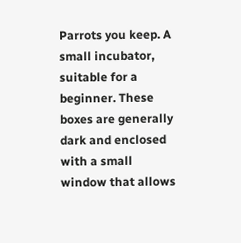Parrots you keep. A small incubator, suitable for a beginner. These boxes are generally dark and enclosed with a small window that allows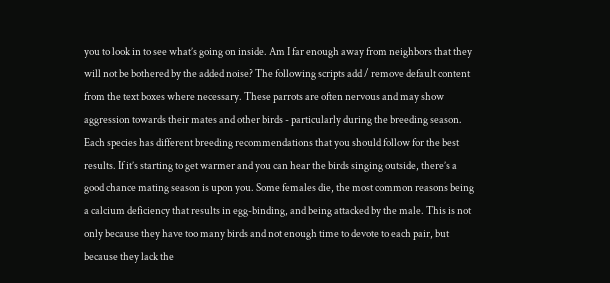you to look in to see what’s going on inside. Am I far enough away from neighbors that they will not be bothered by the added noise? The following scripts add / remove default content from the text boxes where necessary. These parrots are often nervous and may show aggression towards their mates and other birds - particularly during the breeding season. Each species has different breeding recommendations that you should follow for the best results. If it’s starting to get warmer and you can hear the birds singing outside, there’s a good chance mating season is upon you. Some females die, the most common reasons being a calcium deficiency that results in egg-binding, and being attacked by the male. This is not only because they have too many birds and not enough time to devote to each pair, but because they lack the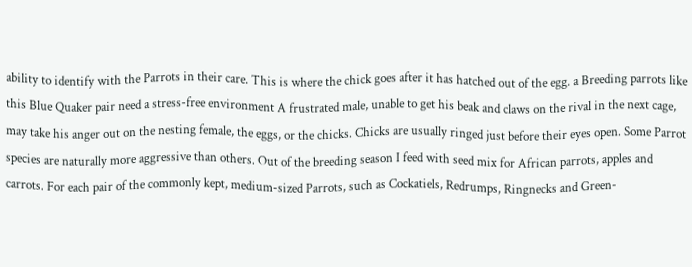ability to identify with the Parrots in their care. This is where the chick goes after it has hatched out of the egg. a Breeding parrots like this Blue Quaker pair need a stress-free environment A frustrated male, unable to get his beak and claws on the rival in the next cage, may take his anger out on the nesting female, the eggs, or the chicks. Chicks are usually ringed just before their eyes open. Some Parrot species are naturally more aggressive than others. Out of the breeding season I feed with seed mix for African parrots, apples and carrots. For each pair of the commonly kept, medium-sized Parrots, such as Cockatiels, Redrumps, Ringnecks and Green-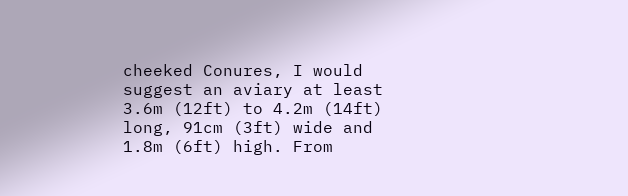cheeked Conures, I would suggest an aviary at least 3.6m (12ft) to 4.2m (14ft) long, 91cm (3ft) wide and 1.8m (6ft) high. From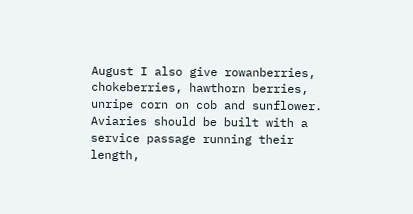August I also give rowanberries, chokeberries, hawthorn berries, unripe corn on cob and sunflower. Aviaries should be built with a service passage running their length,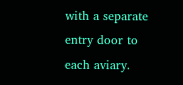with a separate entry door to each aviary.